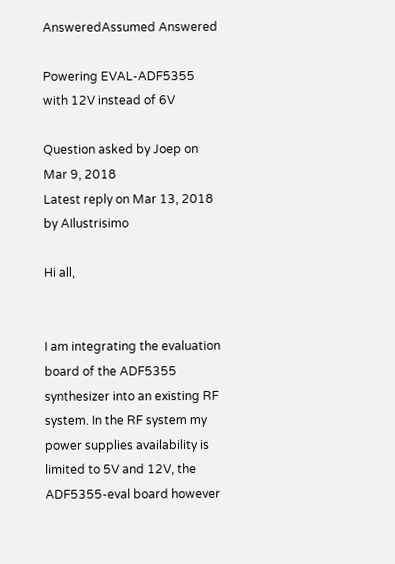AnsweredAssumed Answered

Powering EVAL-ADF5355 with 12V instead of 6V

Question asked by Joep on Mar 9, 2018
Latest reply on Mar 13, 2018 by AIlustrisimo

Hi all,


I am integrating the evaluation board of the ADF5355 synthesizer into an existing RF system. In the RF system my power supplies availability is limited to 5V and 12V, the ADF5355-eval board however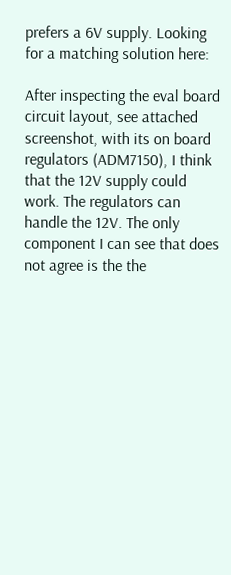prefers a 6V supply. Looking for a matching solution here:

After inspecting the eval board circuit layout, see attached screenshot, with its on board regulators (ADM7150), I think that the 12V supply could work. The regulators can handle the 12V. The only component I can see that does not agree is the the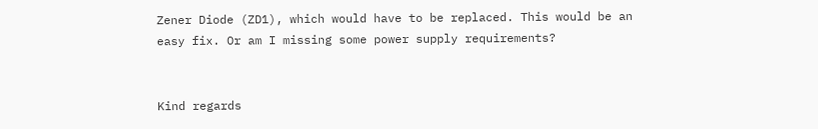Zener Diode (ZD1), which would have to be replaced. This would be an easy fix. Or am I missing some power supply requirements?


Kind regards